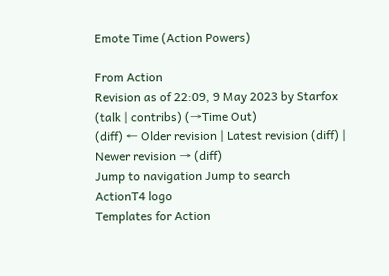Emote Time (Action Powers)

From Action
Revision as of 22:09, 9 May 2023 by Starfox (talk | contribs) (→Time Out)
(diff) ← Older revision | Latest revision (diff) | Newer revision → (diff)
Jump to navigation Jump to search
ActionT4 logo
Templates for Action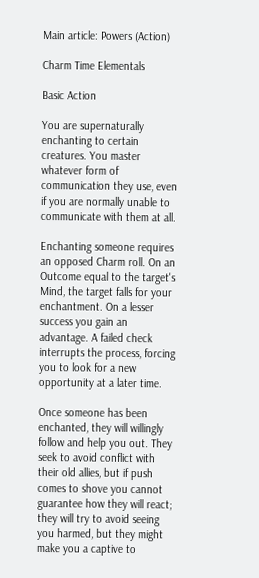Main article: Powers (Action)

Charm Time Elementals

Basic Action

You are supernaturally enchanting to certain creatures. You master whatever form of communication they use, even if you are normally unable to communicate with them at all.

Enchanting someone requires an opposed Charm roll. On an Outcome equal to the target's Mind, the target falls for your enchantment. On a lesser success you gain an advantage. A failed check interrupts the process, forcing you to look for a new opportunity at a later time.

Once someone has been enchanted, they will willingly follow and help you out. They seek to avoid conflict with their old allies, but if push comes to shove you cannot guarantee how they will react; they will try to avoid seeing you harmed, but they might make you a captive to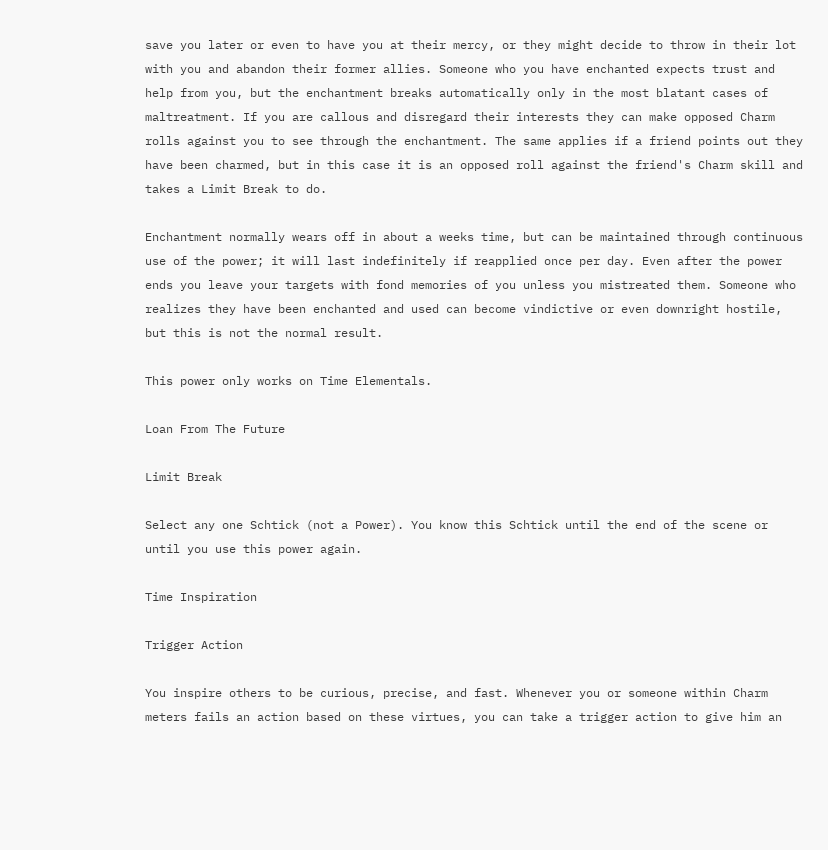save you later or even to have you at their mercy, or they might decide to throw in their lot with you and abandon their former allies. Someone who you have enchanted expects trust and help from you, but the enchantment breaks automatically only in the most blatant cases of maltreatment. If you are callous and disregard their interests they can make opposed Charm rolls against you to see through the enchantment. The same applies if a friend points out they have been charmed, but in this case it is an opposed roll against the friend's Charm skill and takes a Limit Break to do.

Enchantment normally wears off in about a weeks time, but can be maintained through continuous use of the power; it will last indefinitely if reapplied once per day. Even after the power ends you leave your targets with fond memories of you unless you mistreated them. Someone who realizes they have been enchanted and used can become vindictive or even downright hostile, but this is not the normal result.

This power only works on Time Elementals.

Loan From The Future

Limit Break

Select any one Schtick (not a Power). You know this Schtick until the end of the scene or until you use this power again.

Time Inspiration

Trigger Action

You inspire others to be curious, precise, and fast. Whenever you or someone within Charm meters fails an action based on these virtues, you can take a trigger action to give him an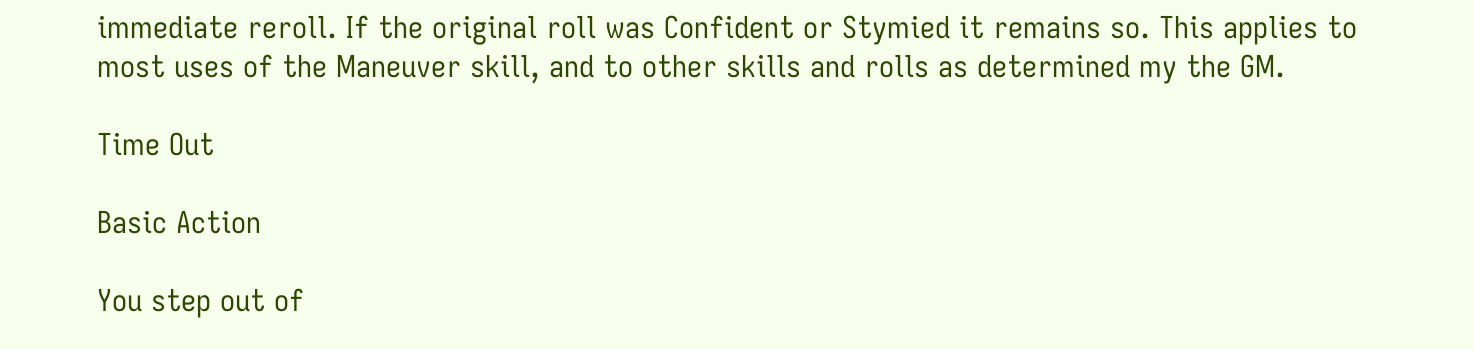immediate reroll. If the original roll was Confident or Stymied it remains so. This applies to most uses of the Maneuver skill, and to other skills and rolls as determined my the GM.

Time Out

Basic Action

You step out of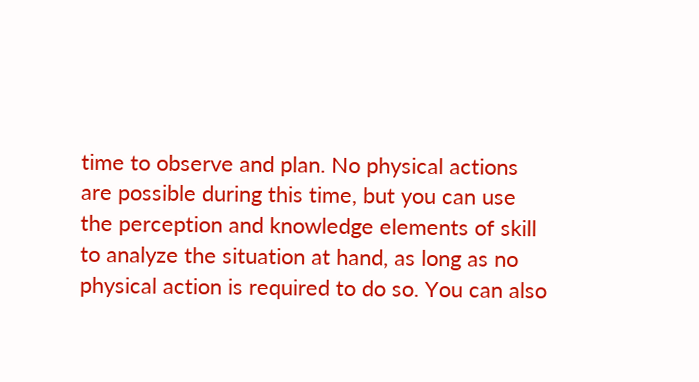time to observe and plan. No physical actions are possible during this time, but you can use the perception and knowledge elements of skill to analyze the situation at hand, as long as no physical action is required to do so. You can also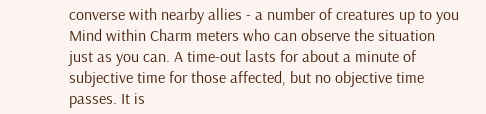converse with nearby allies - a number of creatures up to you Mind within Charm meters who can observe the situation just as you can. A time-out lasts for about a minute of subjective time for those affected, but no objective time passes. It is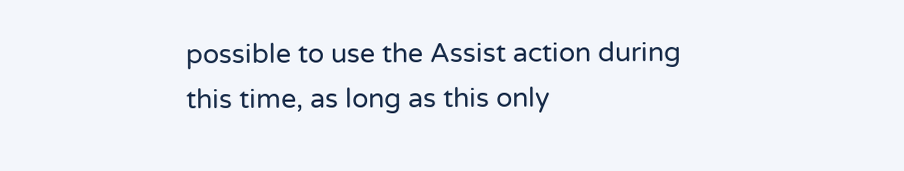possible to use the Assist action during this time, as long as this only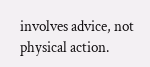involves advice, not physical action.